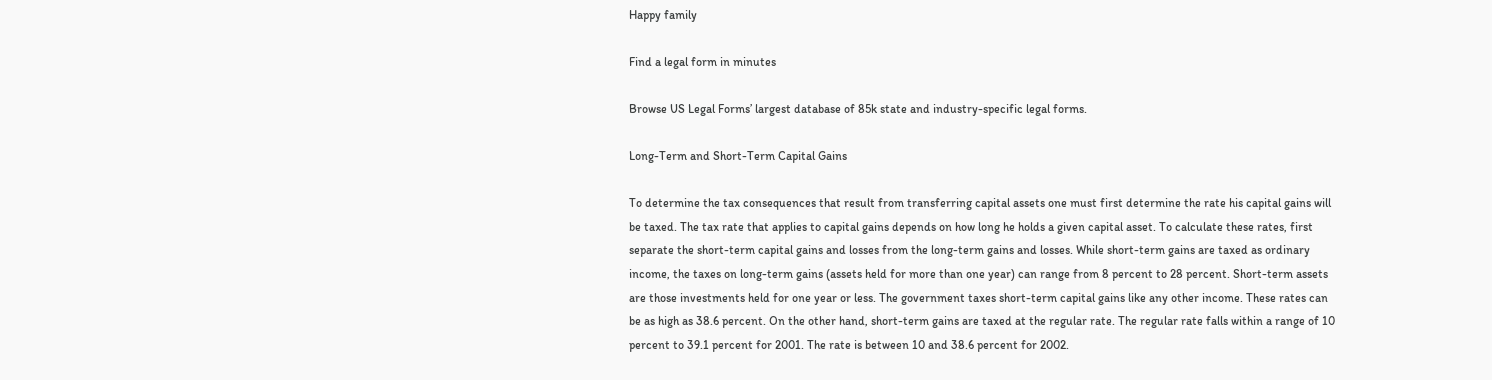Happy family

Find a legal form in minutes

Browse US Legal Forms’ largest database of 85k state and industry-specific legal forms.

Long-Term and Short-Term Capital Gains

To determine the tax consequences that result from transferring capital assets one must first determine the rate his capital gains will be taxed. The tax rate that applies to capital gains depends on how long he holds a given capital asset. To calculate these rates, first separate the short-term capital gains and losses from the long-term gains and losses. While short-term gains are taxed as ordinary income, the taxes on long-term gains (assets held for more than one year) can range from 8 percent to 28 percent. Short-term assets are those investments held for one year or less. The government taxes short-term capital gains like any other income. These rates can be as high as 38.6 percent. On the other hand, short-term gains are taxed at the regular rate. The regular rate falls within a range of 10 percent to 39.1 percent for 2001. The rate is between 10 and 38.6 percent for 2002.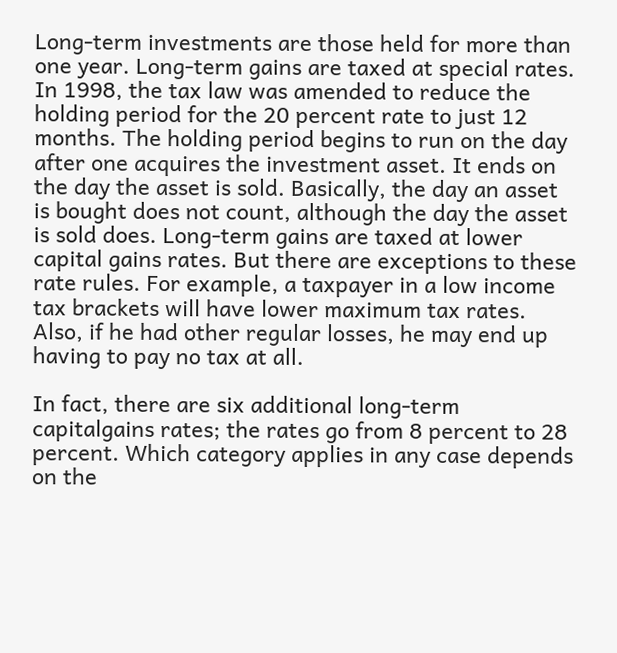Long-term investments are those held for more than one year. Long-term gains are taxed at special rates. In 1998, the tax law was amended to reduce the holding period for the 20 percent rate to just 12 months. The holding period begins to run on the day after one acquires the investment asset. It ends on the day the asset is sold. Basically, the day an asset is bought does not count, although the day the asset is sold does. Long-term gains are taxed at lower capital gains rates. But there are exceptions to these rate rules. For example, a taxpayer in a low income tax brackets will have lower maximum tax rates. Also, if he had other regular losses, he may end up having to pay no tax at all.

In fact, there are six additional long-term capitalgains rates; the rates go from 8 percent to 28 percent. Which category applies in any case depends on the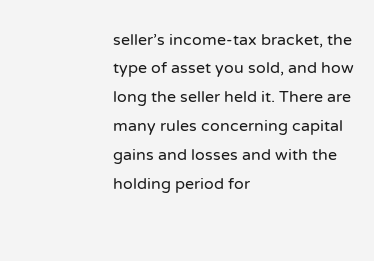seller’s income-tax bracket, the type of asset you sold, and how long the seller held it. There are many rules concerning capital gains and losses and with the holding period for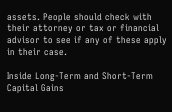assets. People should check with their attorney or tax or financial advisor to see if any of these apply in their case.

Inside Long-Term and Short-Term Capital Gains